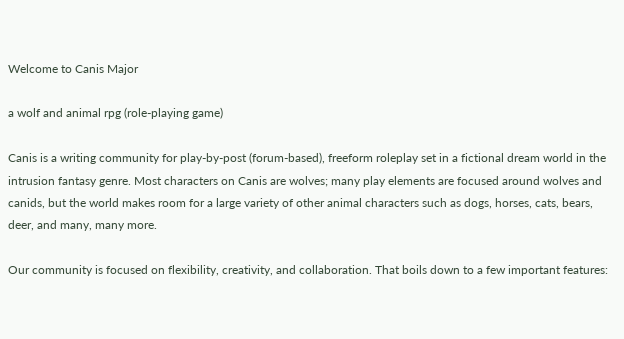Welcome to Canis Major

a wolf and animal rpg (role-playing game)

Canis is a writing community for play-by-post (forum-based), freeform roleplay set in a fictional dream world in the intrusion fantasy genre. Most characters on Canis are wolves; many play elements are focused around wolves and canids, but the world makes room for a large variety of other animal characters such as dogs, horses, cats, bears, deer, and many, many more.

Our community is focused on flexibility, creativity, and collaboration. That boils down to a few important features: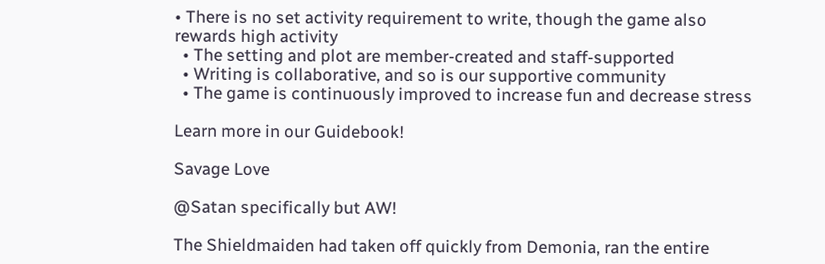• There is no set activity requirement to write, though the game also rewards high activity
  • The setting and plot are member-created and staff-supported
  • Writing is collaborative, and so is our supportive community
  • The game is continuously improved to increase fun and decrease stress

Learn more in our Guidebook!

Savage Love

@Satan specifically but AW!

The Shieldmaiden had taken off quickly from Demonia, ran the entire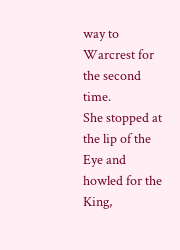way to Warcrest for the second time.
She stopped at the lip of the Eye and howled for the King,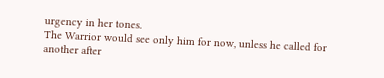urgency in her tones.
The Warrior would see only him for now, unless he called for another after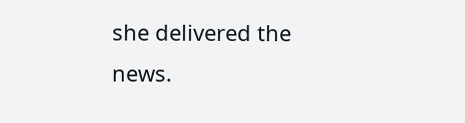she delivered the news.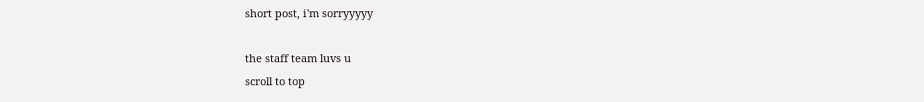short post, i'm sorryyyyy

the staff team luvs u
scroll to top